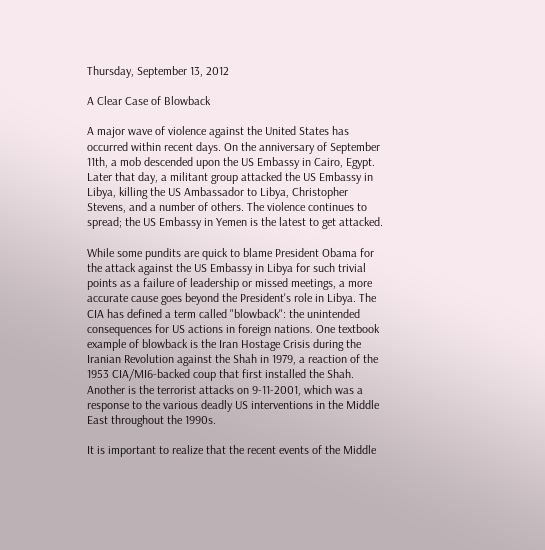Thursday, September 13, 2012

A Clear Case of Blowback

A major wave of violence against the United States has occurred within recent days. On the anniversary of September 11th, a mob descended upon the US Embassy in Cairo, Egypt. Later that day, a militant group attacked the US Embassy in Libya, killing the US Ambassador to Libya, Christopher Stevens, and a number of others. The violence continues to spread; the US Embassy in Yemen is the latest to get attacked.

While some pundits are quick to blame President Obama for the attack against the US Embassy in Libya for such trivial points as a failure of leadership or missed meetings, a more accurate cause goes beyond the President's role in Libya. The CIA has defined a term called "blowback": the unintended consequences for US actions in foreign nations. One textbook example of blowback is the Iran Hostage Crisis during the Iranian Revolution against the Shah in 1979, a reaction of the 1953 CIA/MI6-backed coup that first installed the Shah. Another is the terrorist attacks on 9-11-2001, which was a response to the various deadly US interventions in the Middle East throughout the 1990s.

It is important to realize that the recent events of the Middle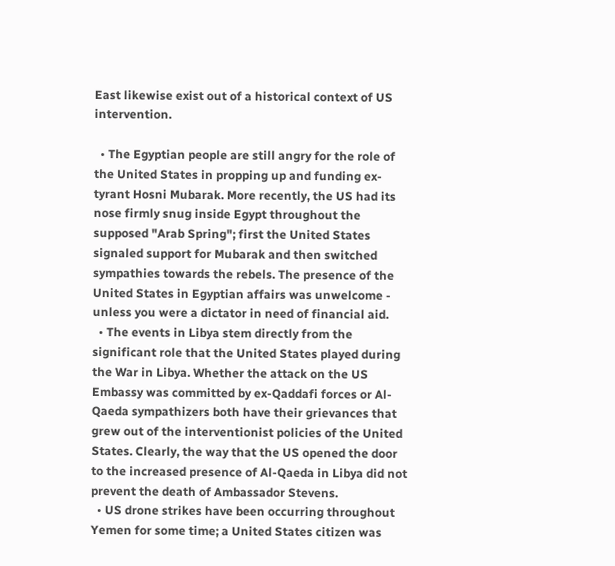East likewise exist out of a historical context of US intervention.

  • The Egyptian people are still angry for the role of the United States in propping up and funding ex-tyrant Hosni Mubarak. More recently, the US had its nose firmly snug inside Egypt throughout the supposed "Arab Spring"; first the United States signaled support for Mubarak and then switched sympathies towards the rebels. The presence of the United States in Egyptian affairs was unwelcome - unless you were a dictator in need of financial aid.
  • The events in Libya stem directly from the significant role that the United States played during the War in Libya. Whether the attack on the US Embassy was committed by ex-Qaddafi forces or Al-Qaeda sympathizers both have their grievances that grew out of the interventionist policies of the United States. Clearly, the way that the US opened the door to the increased presence of Al-Qaeda in Libya did not prevent the death of Ambassador Stevens.
  • US drone strikes have been occurring throughout Yemen for some time; a United States citizen was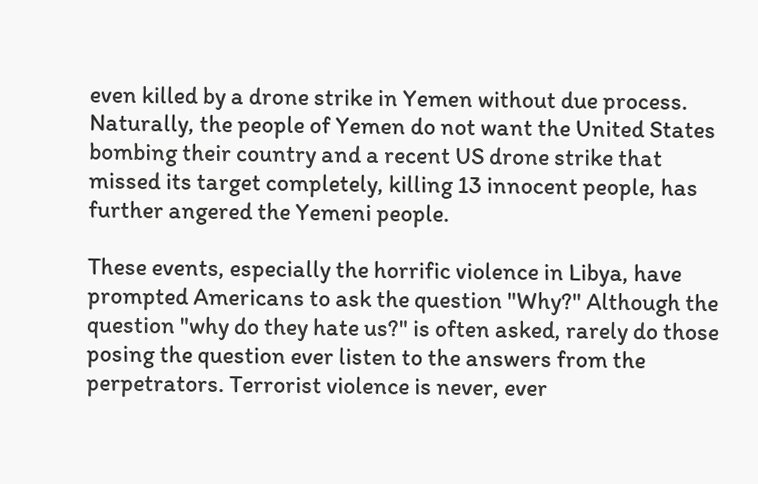even killed by a drone strike in Yemen without due process. Naturally, the people of Yemen do not want the United States bombing their country and a recent US drone strike that missed its target completely, killing 13 innocent people, has further angered the Yemeni people.

These events, especially the horrific violence in Libya, have prompted Americans to ask the question "Why?" Although the question "why do they hate us?" is often asked, rarely do those posing the question ever listen to the answers from the perpetrators. Terrorist violence is never, ever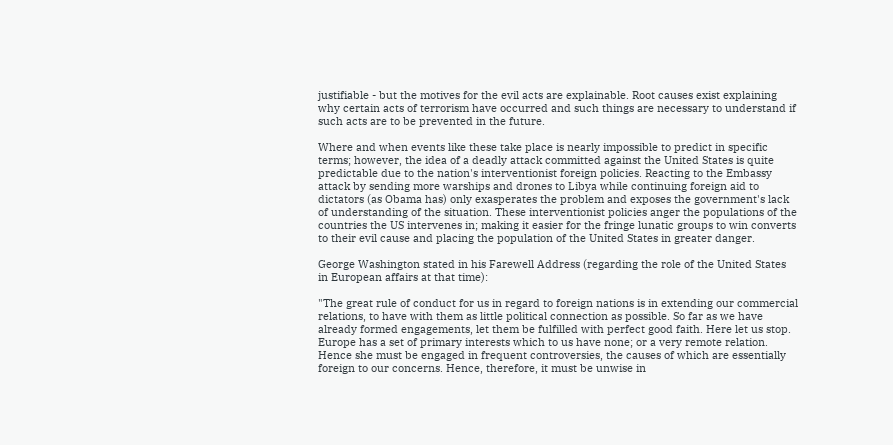justifiable - but the motives for the evil acts are explainable. Root causes exist explaining why certain acts of terrorism have occurred and such things are necessary to understand if such acts are to be prevented in the future.

Where and when events like these take place is nearly impossible to predict in specific terms; however, the idea of a deadly attack committed against the United States is quite predictable due to the nation's interventionist foreign policies. Reacting to the Embassy attack by sending more warships and drones to Libya while continuing foreign aid to dictators (as Obama has) only exasperates the problem and exposes the government's lack of understanding of the situation. These interventionist policies anger the populations of the countries the US intervenes in; making it easier for the fringe lunatic groups to win converts to their evil cause and placing the population of the United States in greater danger.

George Washington stated in his Farewell Address (regarding the role of the United States in European affairs at that time):

"The great rule of conduct for us in regard to foreign nations is in extending our commercial relations, to have with them as little political connection as possible. So far as we have already formed engagements, let them be fulfilled with perfect good faith. Here let us stop. Europe has a set of primary interests which to us have none; or a very remote relation. Hence she must be engaged in frequent controversies, the causes of which are essentially foreign to our concerns. Hence, therefore, it must be unwise in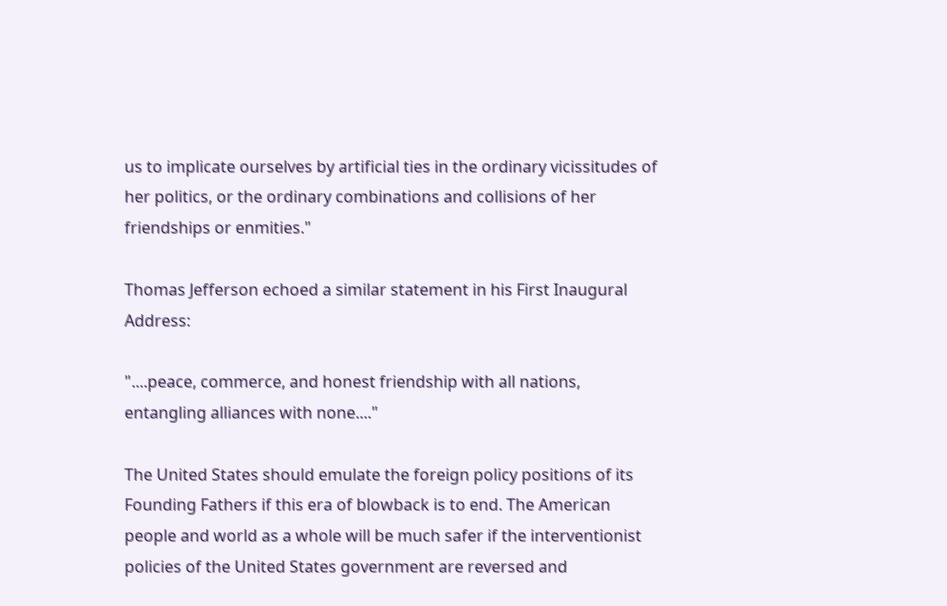us to implicate ourselves by artificial ties in the ordinary vicissitudes of her politics, or the ordinary combinations and collisions of her friendships or enmities."

Thomas Jefferson echoed a similar statement in his First Inaugural Address:

"....peace, commerce, and honest friendship with all nations, entangling alliances with none...."

The United States should emulate the foreign policy positions of its Founding Fathers if this era of blowback is to end. The American people and world as a whole will be much safer if the interventionist policies of the United States government are reversed and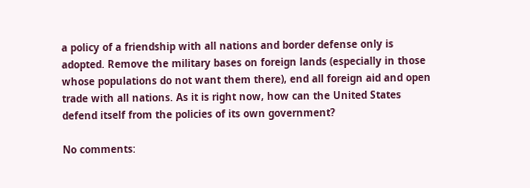a policy of a friendship with all nations and border defense only is adopted. Remove the military bases on foreign lands (especially in those whose populations do not want them there), end all foreign aid and open trade with all nations. As it is right now, how can the United States defend itself from the policies of its own government?

No comments: